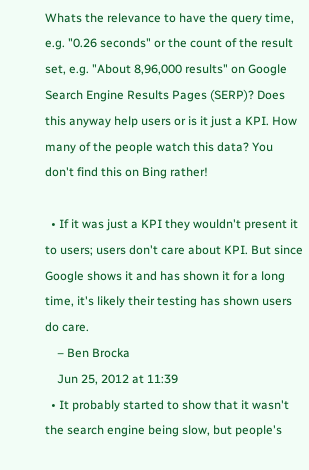Whats the relevance to have the query time, e.g. "0.26 seconds" or the count of the result set, e.g. "About 8,96,000 results" on Google Search Engine Results Pages (SERP)? Does this anyway help users or is it just a KPI. How many of the people watch this data? You don't find this on Bing rather!

  • If it was just a KPI they wouldn't present it to users; users don't care about KPI. But since Google shows it and has shown it for a long time, it's likely their testing has shown users do care.
    – Ben Brocka
    Jun 25, 2012 at 11:39
  • It probably started to show that it wasn't the search engine being slow, but people's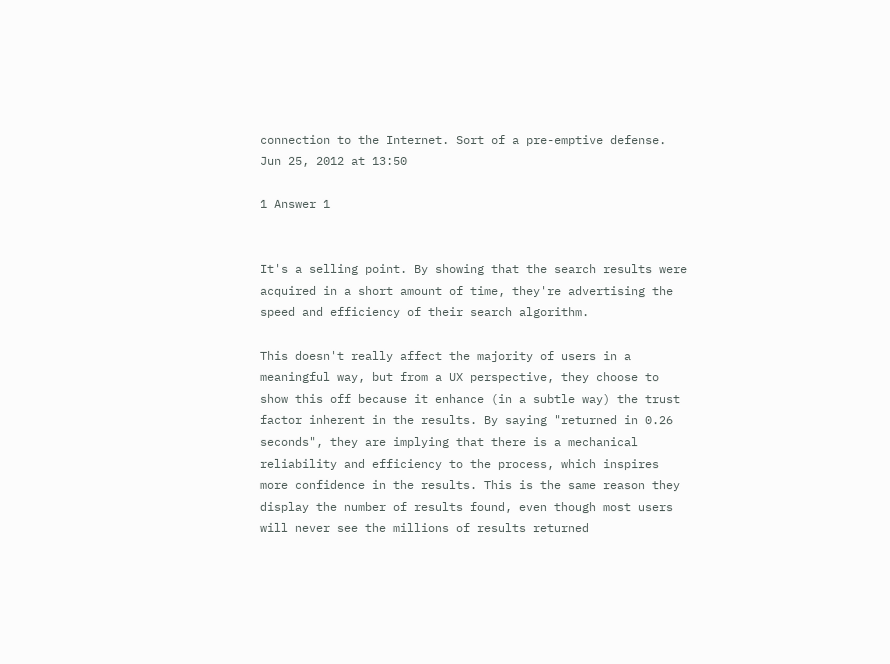connection to the Internet. Sort of a pre-emptive defense. Jun 25, 2012 at 13:50

1 Answer 1


It's a selling point. By showing that the search results were acquired in a short amount of time, they're advertising the speed and efficiency of their search algorithm.

This doesn't really affect the majority of users in a meaningful way, but from a UX perspective, they choose to show this off because it enhance (in a subtle way) the trust factor inherent in the results. By saying "returned in 0.26 seconds", they are implying that there is a mechanical reliability and efficiency to the process, which inspires more confidence in the results. This is the same reason they display the number of results found, even though most users will never see the millions of results returned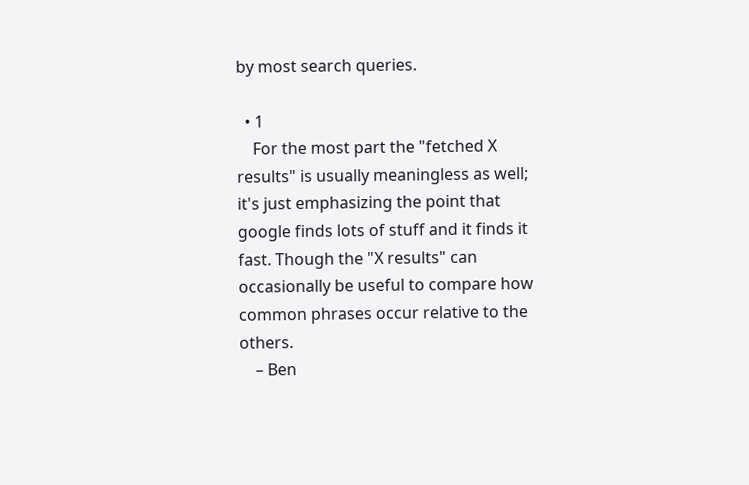by most search queries.

  • 1
    For the most part the "fetched X results" is usually meaningless as well; it's just emphasizing the point that google finds lots of stuff and it finds it fast. Though the "X results" can occasionally be useful to compare how common phrases occur relative to the others.
    – Ben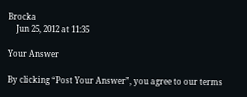Brocka
    Jun 25, 2012 at 11:35

Your Answer

By clicking “Post Your Answer”, you agree to our terms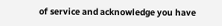of service and acknowledge you have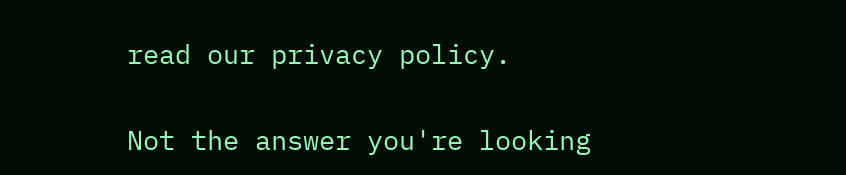read our privacy policy.

Not the answer you're looking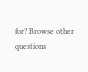for? Browse other questions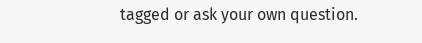tagged or ask your own question.